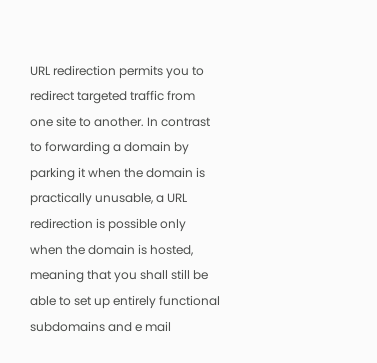URL redirection permits you to redirect targeted traffic from one site to another. In contrast to forwarding a domain by parking it when the domain is practically unusable, a URL redirection is possible only when the domain is hosted, meaning that you shall still be able to set up entirely functional subdomains and e mail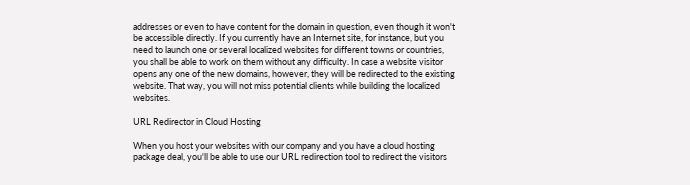addresses or even to have content for the domain in question, even though it won't be accessible directly. If you currently have an Internet site, for instance, but you need to launch one or several localized websites for different towns or countries, you shall be able to work on them without any difficulty. In case a website visitor opens any one of the new domains, however, they will be redirected to the existing website. That way, you will not miss potential clients while building the localized websites.

URL Redirector in Cloud Hosting

When you host your websites with our company and you have a cloud hosting package deal, you'll be able to use our URL redirection tool to redirect the visitors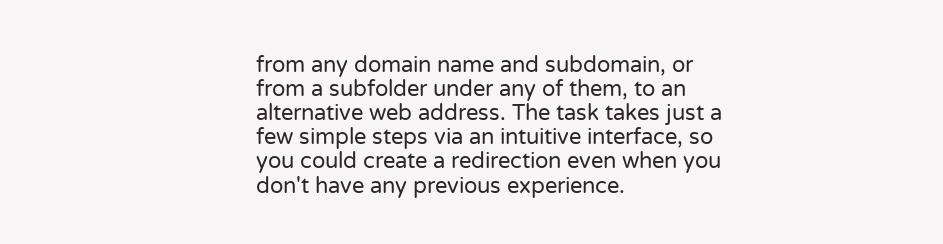from any domain name and subdomain, or from a subfolder under any of them, to an alternative web address. The task takes just a few simple steps via an intuitive interface, so you could create a redirection even when you don't have any previous experience.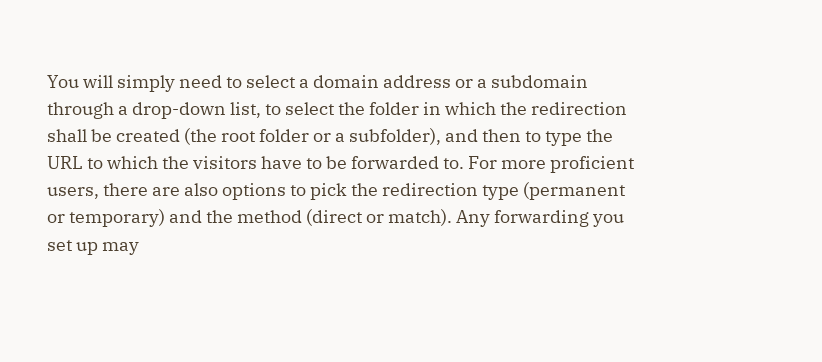You will simply need to select a domain address or a subdomain through a drop-down list, to select the folder in which the redirection shall be created (the root folder or a subfolder), and then to type the URL to which the visitors have to be forwarded to. For more proficient users, there are also options to pick the redirection type (permanent or temporary) and the method (direct or match). Any forwarding you set up may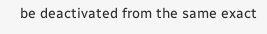be deactivated from the same exact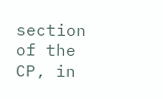section of the CP, in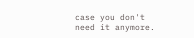case you don't need it anymore.